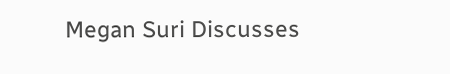Megan Suri Discusses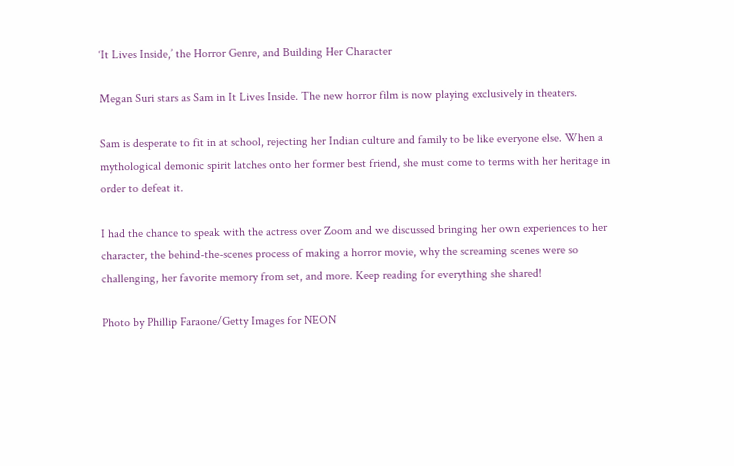‘It Lives Inside,’ the Horror Genre, and Building Her Character

Megan Suri stars as Sam in It Lives Inside. The new horror film is now playing exclusively in theaters.

Sam is desperate to fit in at school, rejecting her Indian culture and family to be like everyone else. When a mythological demonic spirit latches onto her former best friend, she must come to terms with her heritage in order to defeat it.

I had the chance to speak with the actress over Zoom and we discussed bringing her own experiences to her character, the behind-the-scenes process of making a horror movie, why the screaming scenes were so challenging, her favorite memory from set, and more. Keep reading for everything she shared!

Photo by Phillip Faraone/Getty Images for NEON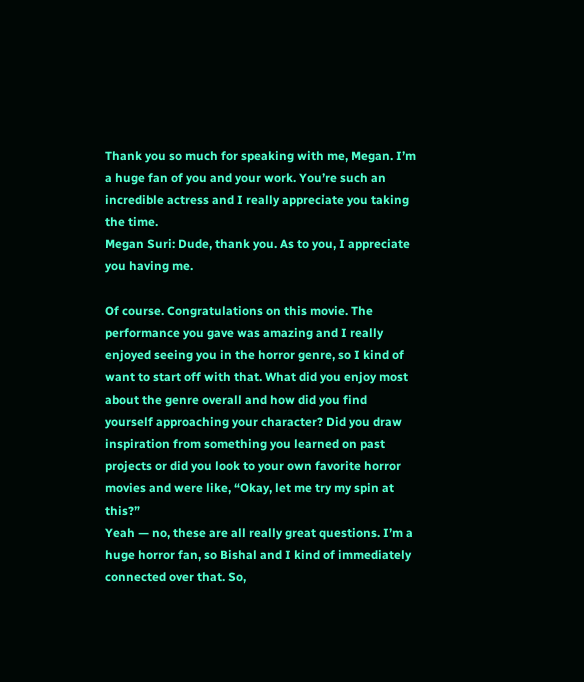Thank you so much for speaking with me, Megan. I’m a huge fan of you and your work. You’re such an incredible actress and I really appreciate you taking the time.
Megan Suri: Dude, thank you. As to you, I appreciate you having me.

Of course. Congratulations on this movie. The performance you gave was amazing and I really enjoyed seeing you in the horror genre, so I kind of want to start off with that. What did you enjoy most about the genre overall and how did you find yourself approaching your character? Did you draw inspiration from something you learned on past projects or did you look to your own favorite horror movies and were like, “Okay, let me try my spin at this?”
Yeah — no, these are all really great questions. I’m a huge horror fan, so Bishal and I kind of immediately connected over that. So,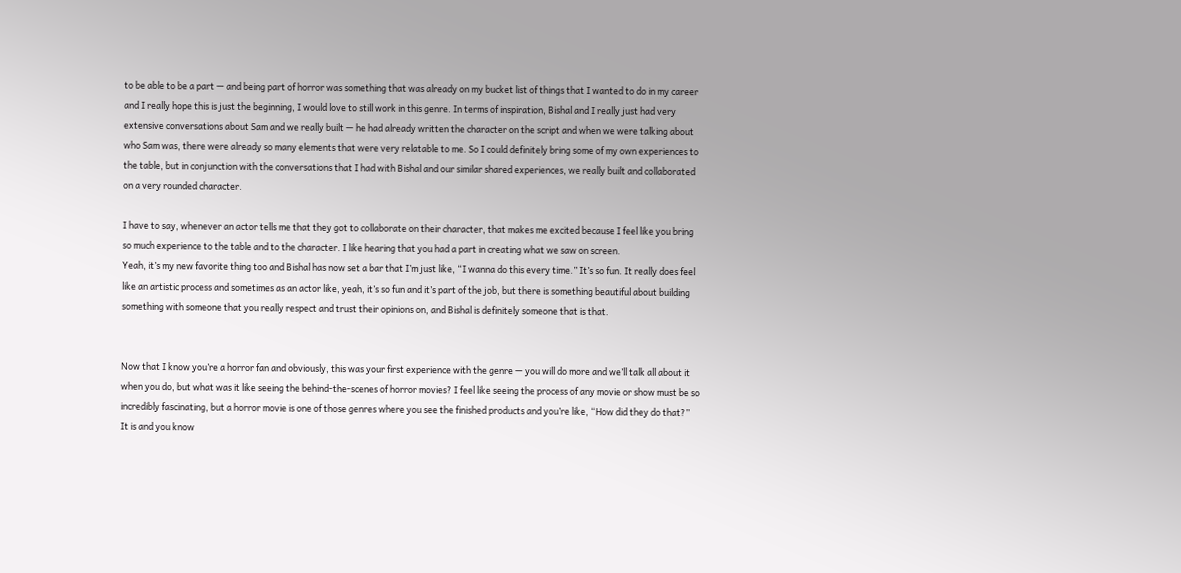to be able to be a part — and being part of horror was something that was already on my bucket list of things that I wanted to do in my career and I really hope this is just the beginning, I would love to still work in this genre. In terms of inspiration, Bishal and I really just had very extensive conversations about Sam and we really built — he had already written the character on the script and when we were talking about who Sam was, there were already so many elements that were very relatable to me. So I could definitely bring some of my own experiences to the table, but in conjunction with the conversations that I had with Bishal and our similar shared experiences, we really built and collaborated on a very rounded character.

I have to say, whenever an actor tells me that they got to collaborate on their character, that makes me excited because I feel like you bring so much experience to the table and to the character. I like hearing that you had a part in creating what we saw on screen.
Yeah, it’s my new favorite thing too and Bishal has now set a bar that I’m just like, “I wanna do this every time.” It’s so fun. It really does feel like an artistic process and sometimes as an actor like, yeah, it’s so fun and it’s part of the job, but there is something beautiful about building something with someone that you really respect and trust their opinions on, and Bishal is definitely someone that is that.


Now that I know you’re a horror fan and obviously, this was your first experience with the genre — you will do more and we’ll talk all about it when you do, but what was it like seeing the behind-the-scenes of horror movies? I feel like seeing the process of any movie or show must be so incredibly fascinating, but a horror movie is one of those genres where you see the finished products and you’re like, “How did they do that?”
It is and you know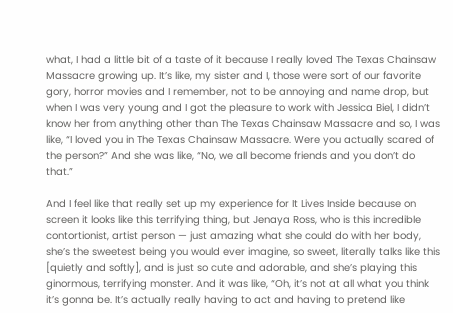what, I had a little bit of a taste of it because I really loved The Texas Chainsaw Massacre growing up. It’s like, my sister and I, those were sort of our favorite gory, horror movies and I remember, not to be annoying and name drop, but when I was very young and I got the pleasure to work with Jessica Biel, I didn’t know her from anything other than The Texas Chainsaw Massacre and so, I was like, “I loved you in The Texas Chainsaw Massacre. Were you actually scared of the person?” And she was like, “No, we all become friends and you don’t do that.”

And I feel like that really set up my experience for It Lives Inside because on screen it looks like this terrifying thing, but Jenaya Ross, who is this incredible contortionist, artist person — just amazing what she could do with her body, she’s the sweetest being you would ever imagine, so sweet, literally talks like this [quietly and softly], and is just so cute and adorable, and she’s playing this ginormous, terrifying monster. And it was like, “Oh, it’s not at all what you think it’s gonna be. It’s actually really having to act and having to pretend like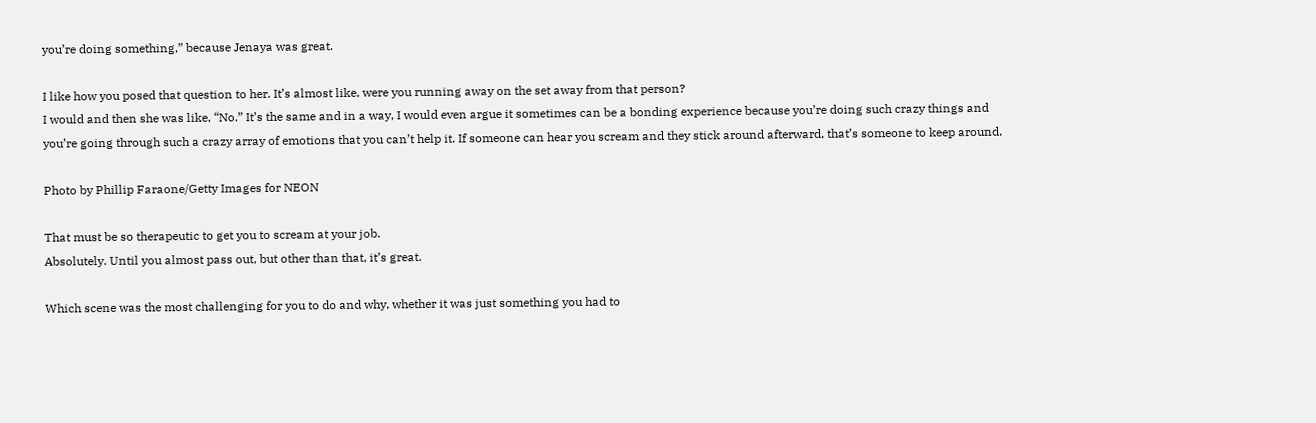you’re doing something,” because Jenaya was great.

I like how you posed that question to her. It’s almost like, were you running away on the set away from that person?
I would and then she was like, “No.” It’s the same and in a way, I would even argue it sometimes can be a bonding experience because you’re doing such crazy things and you’re going through such a crazy array of emotions that you can’t help it. If someone can hear you scream and they stick around afterward, that’s someone to keep around.

Photo by Phillip Faraone/Getty Images for NEON

That must be so therapeutic to get you to scream at your job.
Absolutely. Until you almost pass out, but other than that, it’s great.

Which scene was the most challenging for you to do and why, whether it was just something you had to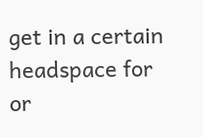get in a certain headspace for or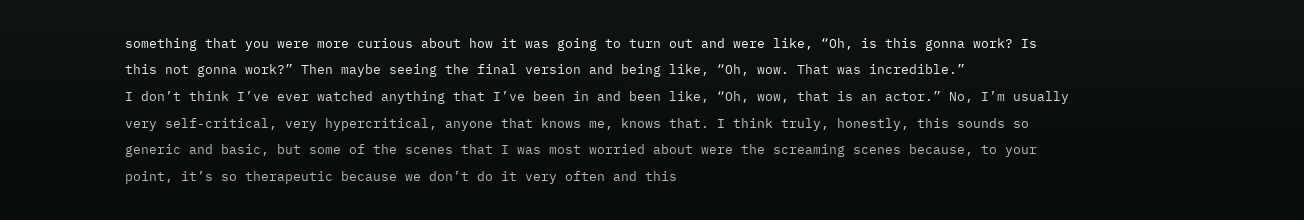something that you were more curious about how it was going to turn out and were like, “Oh, is this gonna work? Is this not gonna work?” Then maybe seeing the final version and being like, “Oh, wow. That was incredible.”
I don’t think I’ve ever watched anything that I’ve been in and been like, “Oh, wow, that is an actor.” No, I’m usually very self-critical, very hypercritical, anyone that knows me, knows that. I think truly, honestly, this sounds so generic and basic, but some of the scenes that I was most worried about were the screaming scenes because, to your point, it’s so therapeutic because we don’t do it very often and this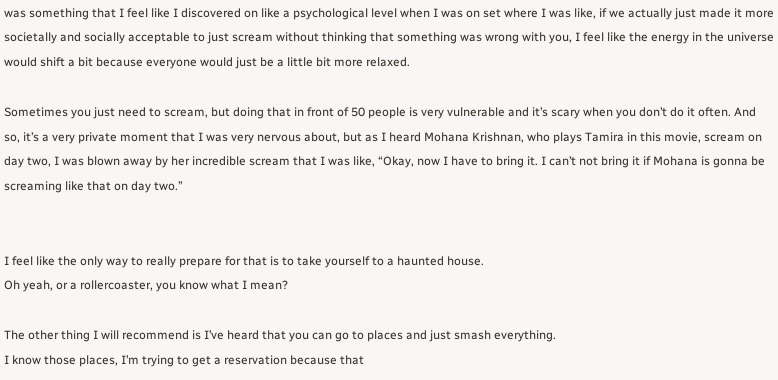was something that I feel like I discovered on like a psychological level when I was on set where I was like, if we actually just made it more societally and socially acceptable to just scream without thinking that something was wrong with you, I feel like the energy in the universe would shift a bit because everyone would just be a little bit more relaxed.

Sometimes you just need to scream, but doing that in front of 50 people is very vulnerable and it’s scary when you don’t do it often. And so, it’s a very private moment that I was very nervous about, but as I heard Mohana Krishnan, who plays Tamira in this movie, scream on day two, I was blown away by her incredible scream that I was like, “Okay, now I have to bring it. I can’t not bring it if Mohana is gonna be screaming like that on day two.”


I feel like the only way to really prepare for that is to take yourself to a haunted house.
Oh yeah, or a rollercoaster, you know what I mean?

The other thing I will recommend is I’ve heard that you can go to places and just smash everything.
I know those places, I’m trying to get a reservation because that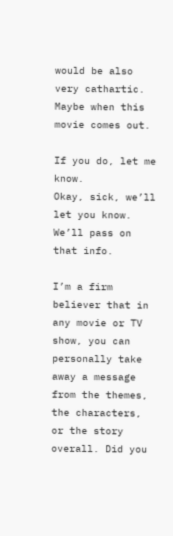would be also very cathartic. Maybe when this movie comes out.

If you do, let me know.
Okay, sick, we’ll let you know. We’ll pass on that info.

I’m a firm believer that in any movie or TV show, you can personally take away a message from the themes, the characters, or the story overall. Did you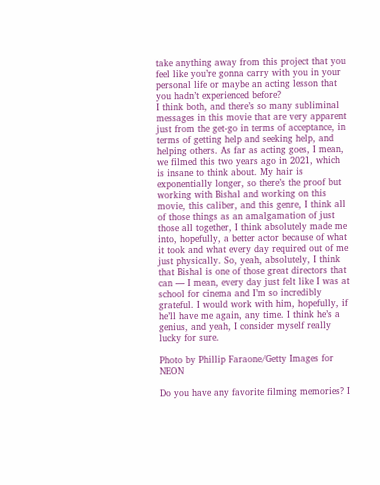take anything away from this project that you feel like you’re gonna carry with you in your personal life or maybe an acting lesson that you hadn’t experienced before?
I think both, and there’s so many subliminal messages in this movie that are very apparent just from the get-go in terms of acceptance, in terms of getting help and seeking help, and helping others. As far as acting goes, I mean, we filmed this two years ago in 2021, which is insane to think about. My hair is exponentially longer, so there’s the proof but working with Bishal and working on this movie, this caliber, and this genre, I think all of those things as an amalgamation of just those all together, I think absolutely made me into, hopefully, a better actor because of what it took and what every day required out of me just physically. So, yeah, absolutely, I think that Bishal is one of those great directors that can — I mean, every day just felt like I was at school for cinema and I’m so incredibly grateful. I would work with him, hopefully, if he’ll have me again, any time. I think he’s a genius, and yeah, I consider myself really lucky for sure.

Photo by Phillip Faraone/Getty Images for NEON

Do you have any favorite filming memories? I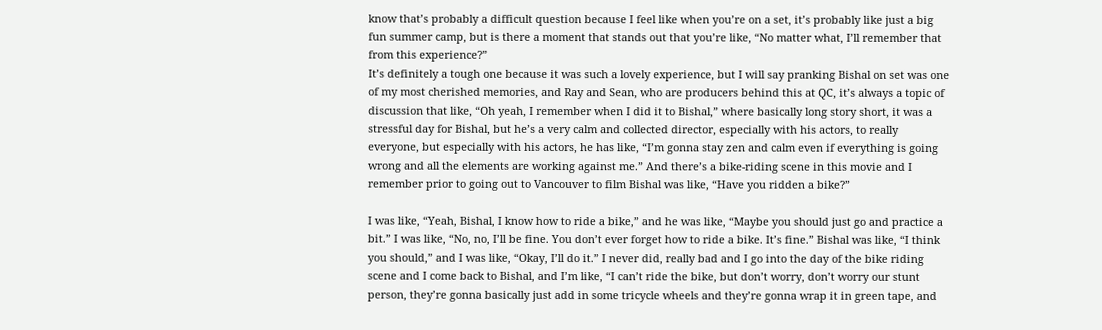know that’s probably a difficult question because I feel like when you’re on a set, it’s probably like just a big fun summer camp, but is there a moment that stands out that you’re like, “No matter what, I’ll remember that from this experience?”
It’s definitely a tough one because it was such a lovely experience, but I will say pranking Bishal on set was one of my most cherished memories, and Ray and Sean, who are producers behind this at QC, it’s always a topic of discussion that like, “Oh yeah, I remember when I did it to Bishal,” where basically long story short, it was a stressful day for Bishal, but he’s a very calm and collected director, especially with his actors, to really everyone, but especially with his actors, he has like, “I’m gonna stay zen and calm even if everything is going wrong and all the elements are working against me.” And there’s a bike-riding scene in this movie and I remember prior to going out to Vancouver to film Bishal was like, “Have you ridden a bike?”

I was like, “Yeah, Bishal, I know how to ride a bike,” and he was like, “Maybe you should just go and practice a bit.” I was like, “No, no, I’ll be fine. You don’t ever forget how to ride a bike. It’s fine.” Bishal was like, “I think you should,” and I was like, “Okay, I’ll do it.” I never did, really bad and I go into the day of the bike riding scene and I come back to Bishal, and I’m like, “I can’t ride the bike, but don’t worry, don’t worry our stunt person, they’re gonna basically just add in some tricycle wheels and they’re gonna wrap it in green tape, and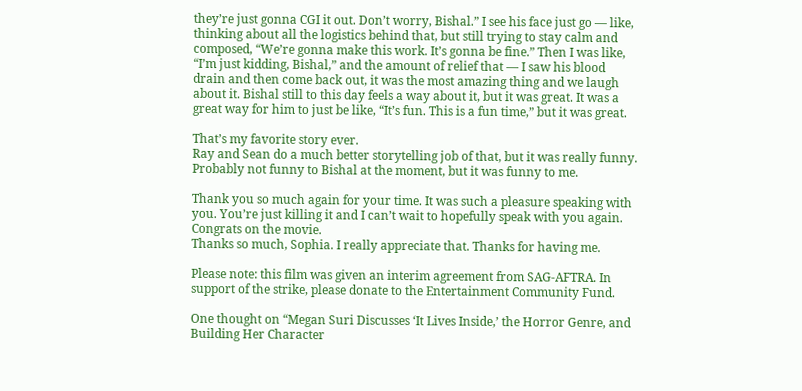they’re just gonna CGI it out. Don’t worry, Bishal.” I see his face just go — like, thinking about all the logistics behind that, but still trying to stay calm and composed, “We’re gonna make this work. It’s gonna be fine.” Then I was like, “I’m just kidding, Bishal,” and the amount of relief that — I saw his blood drain and then come back out, it was the most amazing thing and we laugh about it. Bishal still to this day feels a way about it, but it was great. It was a great way for him to just be like, “It’s fun. This is a fun time,” but it was great.

That’s my favorite story ever.
Ray and Sean do a much better storytelling job of that, but it was really funny. Probably not funny to Bishal at the moment, but it was funny to me.

Thank you so much again for your time. It was such a pleasure speaking with you. You’re just killing it and I can’t wait to hopefully speak with you again. Congrats on the movie.
Thanks so much, Sophia. I really appreciate that. Thanks for having me.

Please note: this film was given an interim agreement from SAG-AFTRA. In support of the strike, please donate to the Entertainment Community Fund.

One thought on “Megan Suri Discusses ‘It Lives Inside,’ the Horror Genre, and Building Her Character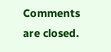Comments are closed.